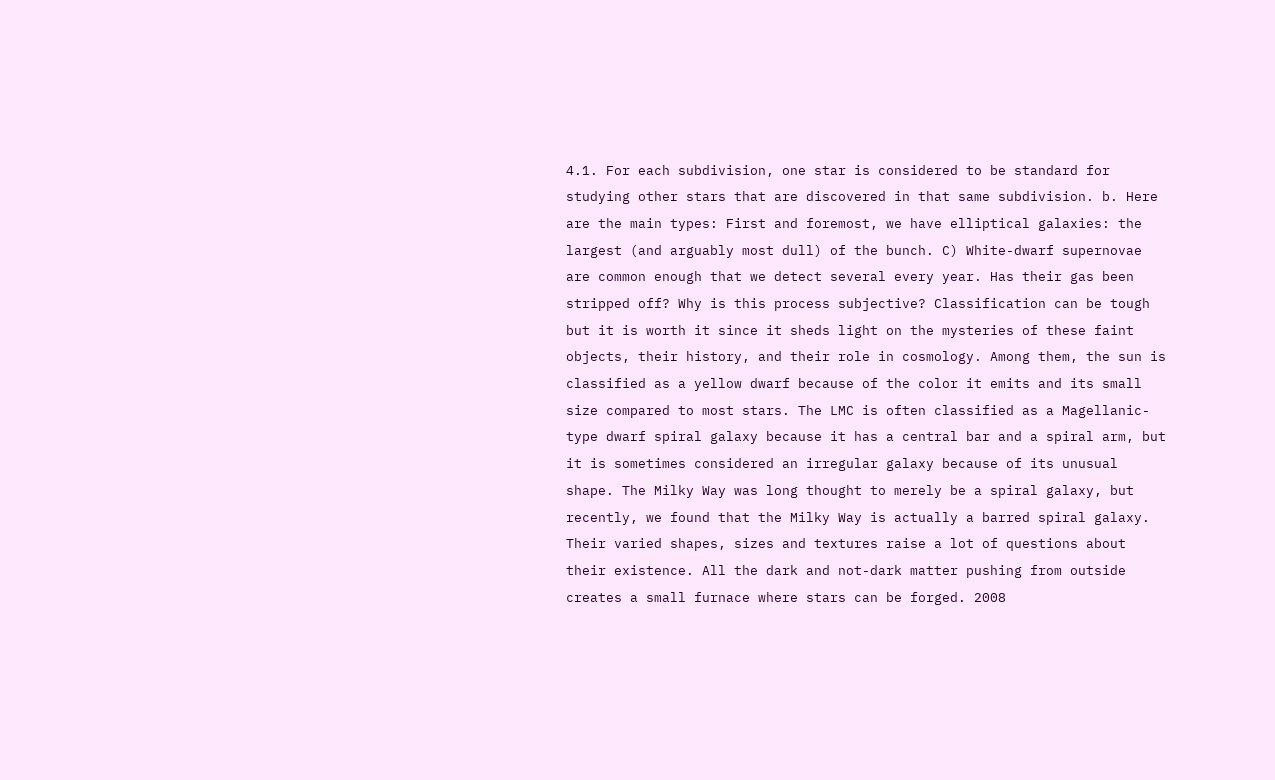4.1. For each subdivision, one star is considered to be standard for studying other stars that are discovered in that same subdivision. b. Here are the main types: First and foremost, we have elliptical galaxies: the largest (and arguably most dull) of the bunch. C) White-dwarf supernovae are common enough that we detect several every year. Has their gas been stripped off? Why is this process subjective? Classification can be tough but it is worth it since it sheds light on the mysteries of these faint objects, their history, and their role in cosmology. Among them, the sun is classified as a yellow dwarf because of the color it emits and its small size compared to most stars. The LMC is often classified as a Magellanic-type dwarf spiral galaxy because it has a central bar and a spiral arm, but it is sometimes considered an irregular galaxy because of its unusual shape. The Milky Way was long thought to merely be a spiral galaxy, but recently, we found that the Milky Way is actually a barred spiral galaxy. Their varied shapes, sizes and textures raise a lot of questions about their existence. All the dark and not-dark matter pushing from outside creates a small furnace where stars can be forged. 2008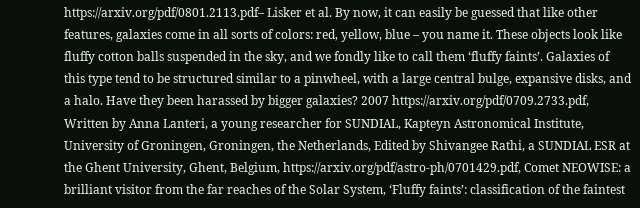https://arxiv.org/pdf/0801.2113.pdf– Lisker et al. By now, it can easily be guessed that like other features, galaxies come in all sorts of colors: red, yellow, blue – you name it. These objects look like fluffy cotton balls suspended in the sky, and we fondly like to call them ‘fluffy faints’. Galaxies of this type tend to be structured similar to a pinwheel, with a large central bulge, expansive disks, and a halo. Have they been harassed by bigger galaxies? 2007 https://arxiv.org/pdf/0709.2733.pdf, Written by Anna Lanteri, a young researcher for SUNDIAL, Kapteyn Astronomical Institute, University of Groningen, Groningen, the Netherlands, Edited by Shivangee Rathi, a SUNDIAL ESR at the Ghent University, Ghent, Belgium, https://arxiv.org/pdf/astro-ph/0701429.pdf, Comet NEOWISE: a brilliant visitor from the far reaches of the Solar System, ‘Fluffy faints’: classification of the faintest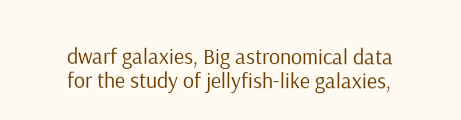dwarf galaxies, Big astronomical data for the study of jellyfish-like galaxies,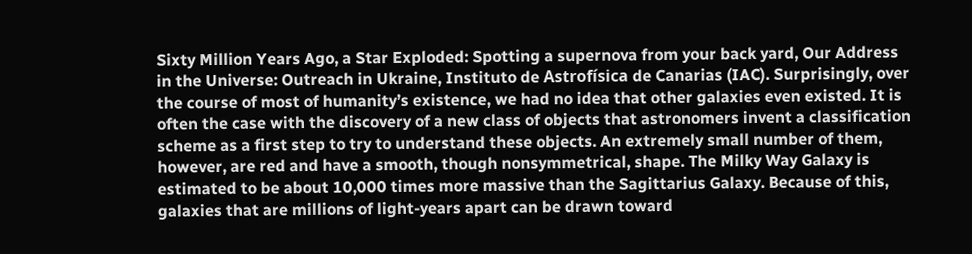Sixty Million Years Ago, a Star Exploded: Spotting a supernova from your back yard, Our Address in the Universe: Outreach in Ukraine, Instituto de Astrofísica de Canarias (IAC). Surprisingly, over the course of most of humanity’s existence, we had no idea that other galaxies even existed. It is often the case with the discovery of a new class of objects that astronomers invent a classification scheme as a first step to try to understand these objects. An extremely small number of them, however, are red and have a smooth, though nonsymmetrical, shape. The Milky Way Galaxy is estimated to be about 10,000 times more massive than the Sagittarius Galaxy. Because of this, galaxies that are millions of light-years apart can be drawn toward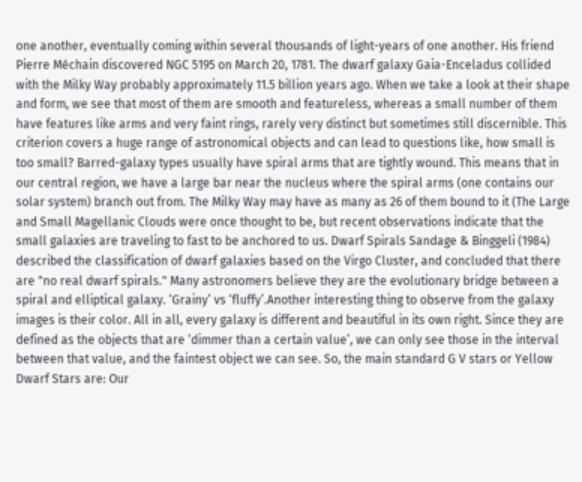one another, eventually coming within several thousands of light-years of one another. His friend Pierre Méchain discovered NGC 5195 on March 20, 1781. The dwarf galaxy Gaia-Enceladus collided with the Milky Way probably approximately 11.5 billion years ago. When we take a look at their shape and form, we see that most of them are smooth and featureless, whereas a small number of them have features like arms and very faint rings, rarely very distinct but sometimes still discernible. This criterion covers a huge range of astronomical objects and can lead to questions like, how small is too small? Barred-galaxy types usually have spiral arms that are tightly wound. This means that in our central region, we have a large bar near the nucleus where the spiral arms (one contains our solar system) branch out from. The Milky Way may have as many as 26 of them bound to it (The Large and Small Magellanic Clouds were once thought to be, but recent observations indicate that the small galaxies are traveling to fast to be anchored to us. Dwarf Spirals Sandage & Binggeli (1984) described the classification of dwarf galaxies based on the Virgo Cluster, and concluded that there are "no real dwarf spirals." Many astronomers believe they are the evolutionary bridge between a spiral and elliptical galaxy. ‘Grainy’ vs ‘fluffy’.Another interesting thing to observe from the galaxy images is their color. All in all, every galaxy is different and beautiful in its own right. Since they are defined as the objects that are ‘dimmer than a certain value’, we can only see those in the interval between that value, and the faintest object we can see. So, the main standard G V stars or Yellow Dwarf Stars are: Our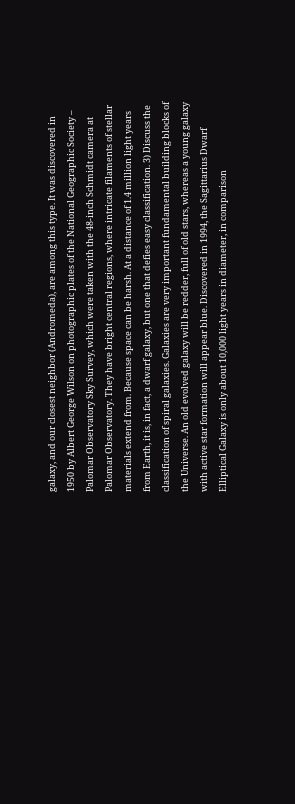galaxy, and our closest neighbor (Andromeda), are among this type. It was discovered in 1950 by Albert George Wilson on photographic plates of the National Geographic Society – Palomar Observatory Sky Survey, which were taken with the 48-inch Schmidt camera at Palomar Observatory. They have bright central regions, where intricate filaments of stellar materials extend from. Because space can be harsh. At a distance of 1.4 million light years from Earth, it is, in fact, a dwarf galaxy, but one that defies easy classification. 3) Discuss the classification of spiral galaxies. Galaxies are very important fundamental building blocks of the Universe. An old evolved galaxy will be redder, full of old stars, whereas a young galaxy with active star formation will appear blue. Discovered in 1994, the Sagittarius Dwarf Elliptical Galaxy is only about 10,000 light years in diameter, in comparison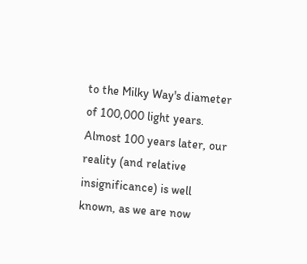to the Milky Way's diameter of 100,000 light years. Almost 100 years later, our reality (and relative insignificance) is well known, as we are now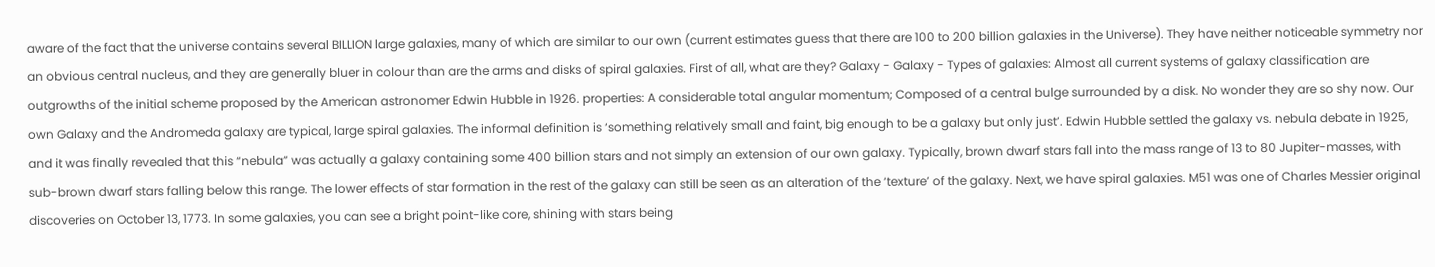aware of the fact that the universe contains several BILLION large galaxies, many of which are similar to our own (current estimates guess that there are 100 to 200 billion galaxies in the Universe). They have neither noticeable symmetry nor an obvious central nucleus, and they are generally bluer in colour than are the arms and disks of spiral galaxies. First of all, what are they? Galaxy - Galaxy - Types of galaxies: Almost all current systems of galaxy classification are outgrowths of the initial scheme proposed by the American astronomer Edwin Hubble in 1926. properties: A considerable total angular momentum; Composed of a central bulge surrounded by a disk. No wonder they are so shy now. Our own Galaxy and the Andromeda galaxy are typical, large spiral galaxies. The informal definition is ‘something relatively small and faint, big enough to be a galaxy but only just’. Edwin Hubble settled the galaxy vs. nebula debate in 1925, and it was finally revealed that this “nebula” was actually a galaxy containing some 400 billion stars and not simply an extension of our own galaxy. Typically, brown dwarf stars fall into the mass range of 13 to 80 Jupiter-masses, with sub-brown dwarf stars falling below this range. The lower effects of star formation in the rest of the galaxy can still be seen as an alteration of the ‘texture’ of the galaxy. Next, we have spiral galaxies. M51 was one of Charles Messier original discoveries on October 13, 1773. In some galaxies, you can see a bright point-like core, shining with stars being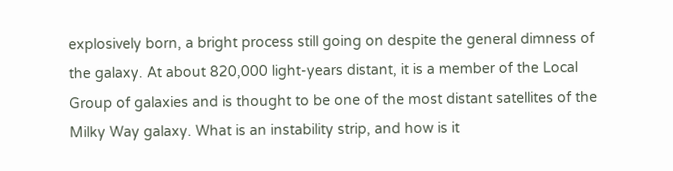explosively born, a bright process still going on despite the general dimness of the galaxy. At about 820,000 light-years distant, it is a member of the Local Group of galaxies and is thought to be one of the most distant satellites of the Milky Way galaxy. What is an instability strip, and how is it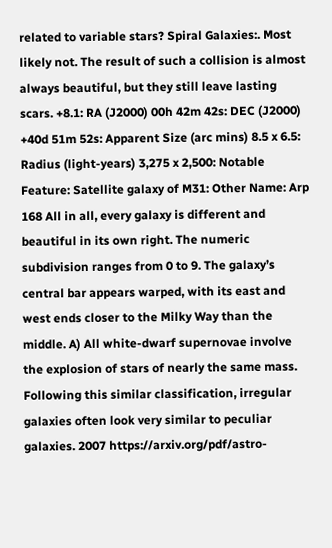related to variable stars? Spiral Galaxies:. Most likely not. The result of such a collision is almost always beautiful, but they still leave lasting scars. +8.1: RA (J2000) 00h 42m 42s: DEC (J2000) +40d 51m 52s: Apparent Size (arc mins) 8.5 x 6.5: Radius (light-years) 3,275 x 2,500: Notable Feature: Satellite galaxy of M31: Other Name: Arp 168 All in all, every galaxy is different and beautiful in its own right. The numeric subdivision ranges from 0 to 9. The galaxy’s central bar appears warped, with its east and west ends closer to the Milky Way than the middle. A) All white-dwarf supernovae involve the explosion of stars of nearly the same mass. Following this similar classification, irregular galaxies often look very similar to peculiar galaxies. 2007 https://arxiv.org/pdf/astro-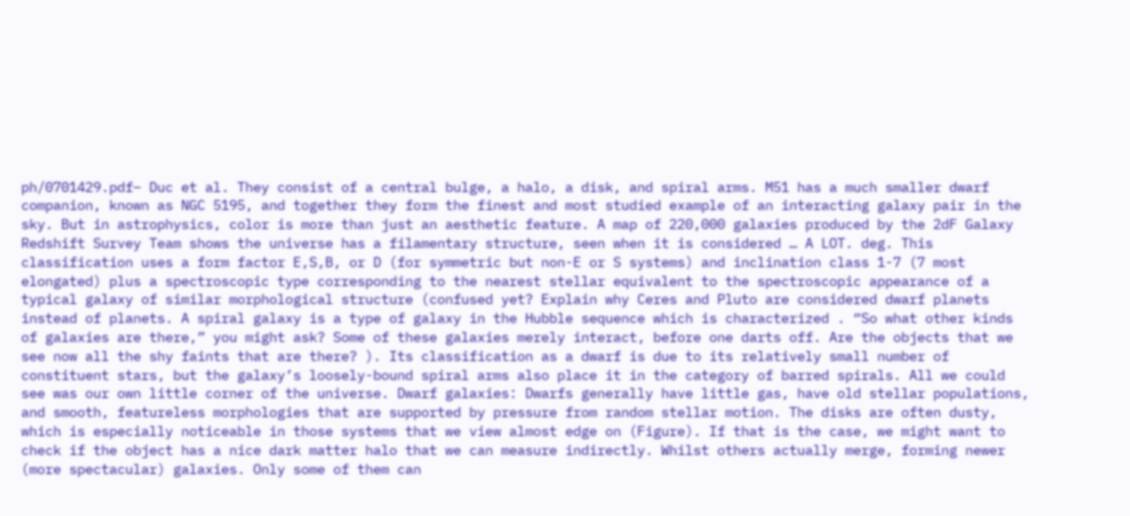ph/0701429.pdf– Duc et al. They consist of a central bulge, a halo, a disk, and spiral arms. M51 has a much smaller dwarf companion, known as NGC 5195, and together they form the finest and most studied example of an interacting galaxy pair in the sky. But in astrophysics, color is more than just an aesthetic feature. A map of 220,000 galaxies produced by the 2dF Galaxy Redshift Survey Team shows the universe has a filamentary structure, seen when it is considered … A LOT. deg. This classification uses a form factor E,S,B, or D (for symmetric but non-E or S systems) and inclination class 1-7 (7 most elongated) plus a spectroscopic type corresponding to the nearest stellar equivalent to the spectroscopic appearance of a typical galaxy of similar morphological structure (confused yet? Explain why Ceres and Pluto are considered dwarf planets instead of planets. A spiral galaxy is a type of galaxy in the Hubble sequence which is characterized . “So what other kinds of galaxies are there,” you might ask? Some of these galaxies merely interact, before one darts off. Are the objects that we see now all the shy faints that are there? ). Its classification as a dwarf is due to its relatively small number of constituent stars, but the galaxy’s loosely-bound spiral arms also place it in the category of barred spirals. All we could see was our own little corner of the universe. Dwarf galaxies: Dwarfs generally have little gas, have old stellar populations, and smooth, featureless morphologies that are supported by pressure from random stellar motion. The disks are often dusty, which is especially noticeable in those systems that we view almost edge on (Figure). If that is the case, we might want to check if the object has a nice dark matter halo that we can measure indirectly. Whilst others actually merge, forming newer (more spectacular) galaxies. Only some of them can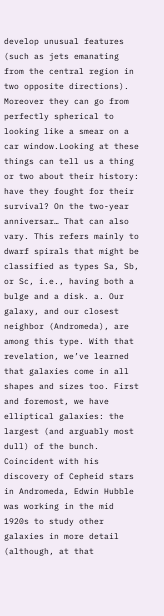develop unusual features (such as jets emanating from the central region in two opposite directions). Moreover they can go from perfectly spherical to looking like a smear on a car window.Looking at these things can tell us a thing or two about their history: have they fought for their survival? On the two-year anniversar… That can also vary. This refers mainly to dwarf spirals that might be classified as types Sa, Sb, or Sc, i.e., having both a bulge and a disk. a. Our galaxy, and our closest neighbor (Andromeda), are among this type. With that revelation, we’ve learned that galaxies come in all shapes and sizes too. First and foremost, we have elliptical galaxies: the largest (and arguably most dull) of the bunch. Coincident with his discovery of Cepheid stars in Andromeda, Edwin Hubble was working in the mid 1920s to study other galaxies in more detail (although, at that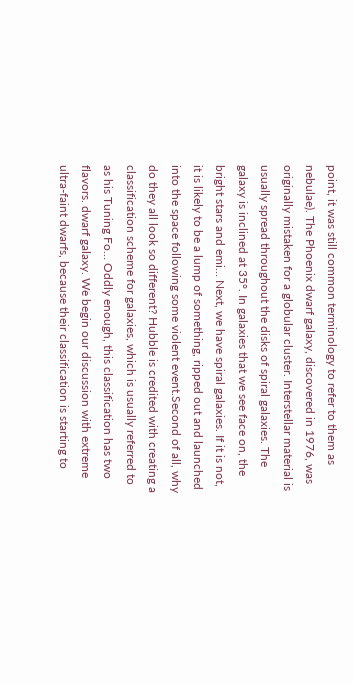point, it was still common terminology to refer to them as nebulae). The Phoenix dwarf galaxy, discovered in 1976, was originally mistaken for a globular cluster. Interstellar material is usually spread throughout the disks of spiral galaxies. The galaxy is inclined at 35°. In galaxies that we see face on, the bright stars and emi… Next, we have spiral galaxies. If it is not, it is likely to be a lump of something, ripped out and launched into the space following some violent event.Second of all, why do they all look so different? Hubble is credited with creating a classification scheme for galaxies, which is usually referred to as his Tuning Fo… Oddly enough, this classification has two flavors. dwarf galaxy. We begin our discussion with extreme ultra-faint dwarfs, because their classification is starting to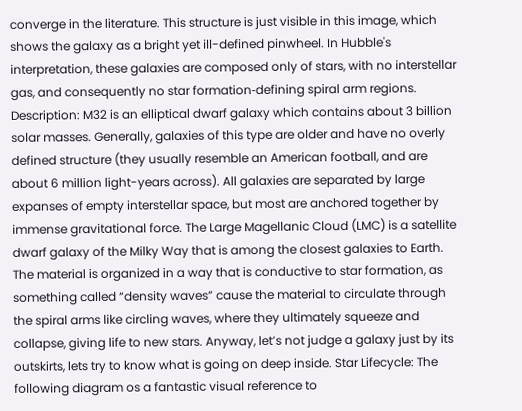converge in the literature. This structure is just visible in this image, which shows the galaxy as a bright yet ill-defined pinwheel. In Hubble's interpretation, these galaxies are composed only of stars, with no interstellar gas, and consequently no star formation‐defining spiral arm regions. Description: M32 is an elliptical dwarf galaxy which contains about 3 billion solar masses. Generally, galaxies of this type are older and have no overly defined structure (they usually resemble an American football, and are about 6 million light-years across). All galaxies are separated by large expanses of empty interstellar space, but most are anchored together by immense gravitational force. The Large Magellanic Cloud (LMC) is a satellite dwarf galaxy of the Milky Way that is among the closest galaxies to Earth. The material is organized in a way that is conductive to star formation, as something called “density waves” cause the material to circulate through the spiral arms like circling waves, where they ultimately squeeze and collapse, giving life to new stars. Anyway, let’s not judge a galaxy just by its outskirts, lets try to know what is going on deep inside. Star Lifecycle: The following diagram os a fantastic visual reference to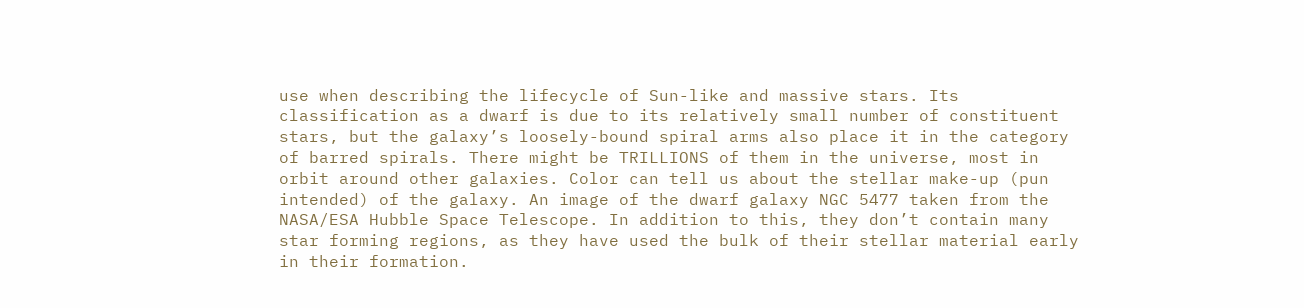use when describing the lifecycle of Sun-like and massive stars. Its classification as a dwarf is due to its relatively small number of constituent stars, but the galaxy’s loosely-bound spiral arms also place it in the category of barred spirals. There might be TRILLIONS of them in the universe, most in orbit around other galaxies. Color can tell us about the stellar make-up (pun intended) of the galaxy. An image of the dwarf galaxy NGC 5477 taken from the NASA/ESA Hubble Space Telescope. In addition to this, they don’t contain many star forming regions, as they have used the bulk of their stellar material early in their formation.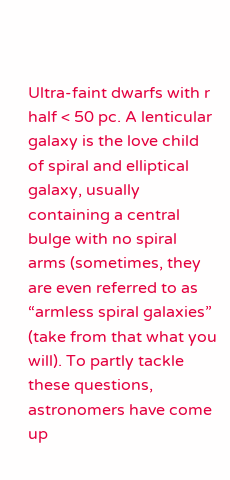Ultra-faint dwarfs with r half < 50 pc. A lenticular galaxy is the love child of spiral and elliptical galaxy, usually containing a central bulge with no spiral arms (sometimes, they are even referred to as “armless spiral galaxies”  (take from that what you will). To partly tackle these questions, astronomers have come up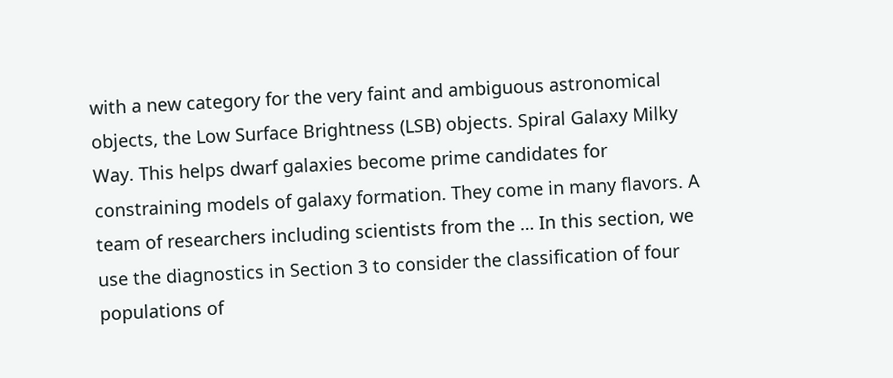with a new category for the very faint and ambiguous astronomical objects, the Low Surface Brightness (LSB) objects. Spiral Galaxy Milky Way. This helps dwarf galaxies become prime candidates for constraining models of galaxy formation. They come in many flavors. A team of researchers including scientists from the … In this section, we use the diagnostics in Section 3 to consider the classification of four populations of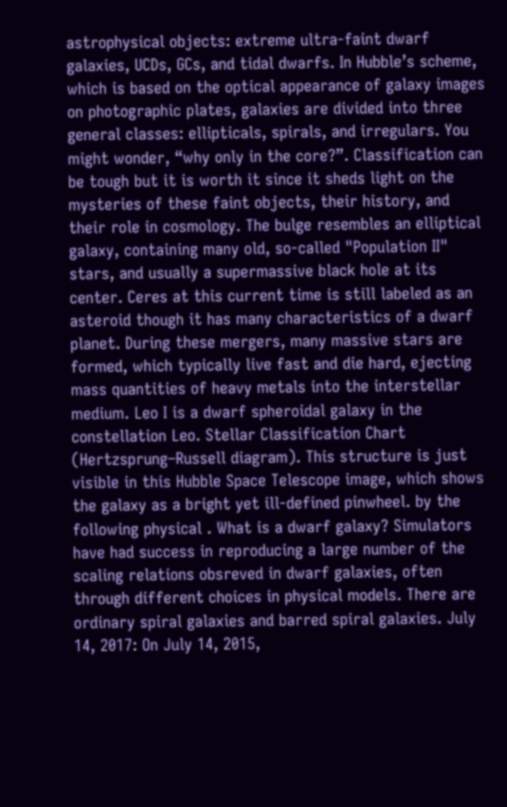astrophysical objects: extreme ultra-faint dwarf galaxies, UCDs, GCs, and tidal dwarfs. In Hubble’s scheme, which is based on the optical appearance of galaxy images on photographic plates, galaxies are divided into three general classes: ellipticals, spirals, and irregulars. You might wonder, “why only in the core?”. Classification can be tough but it is worth it since it sheds light on the mysteries of these faint objects, their history, and their role in cosmology. The bulge resembles an elliptical galaxy, containing many old, so-called "Population II" stars, and usually a supermassive black hole at its center. Ceres at this current time is still labeled as an asteroid though it has many characteristics of a dwarf planet. During these mergers, many massive stars are formed, which typically live fast and die hard, ejecting mass quantities of heavy metals into the interstellar medium. Leo I is a dwarf spheroidal galaxy in the constellation Leo. Stellar Classification Chart (Hertzsprung–Russell diagram). This structure is just visible in this Hubble Space Telescope image, which shows the galaxy as a bright yet ill-defined pinwheel. by the following physical . What is a dwarf galaxy? Simulators have had success in reproducing a large number of the scaling relations obsreved in dwarf galaxies, often through different choices in physical models. There are ordinary spiral galaxies and barred spiral galaxies. July 14, 2017: On July 14, 2015,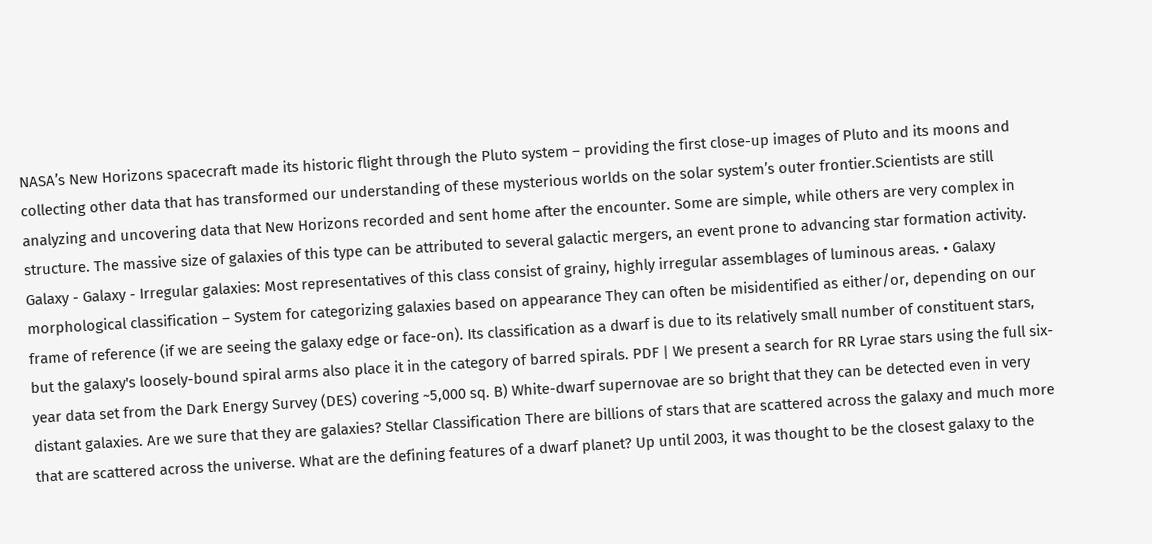NASA’s New Horizons spacecraft made its historic flight through the Pluto system – providing the first close-up images of Pluto and its moons and collecting other data that has transformed our understanding of these mysterious worlds on the solar system’s outer frontier.Scientists are still analyzing and uncovering data that New Horizons recorded and sent home after the encounter. Some are simple, while others are very complex in structure. The massive size of galaxies of this type can be attributed to several galactic mergers, an event prone to advancing star formation activity. Galaxy - Galaxy - Irregular galaxies: Most representatives of this class consist of grainy, highly irregular assemblages of luminous areas. • Galaxy morphological classification – System for categorizing galaxies based on appearance They can often be misidentified as either/or, depending on our frame of reference (if we are seeing the galaxy edge or face-on). Its classification as a dwarf is due to its relatively small number of constituent stars, but the galaxy's loosely-bound spiral arms also place it in the category of barred spirals. PDF | We present a search for RR Lyrae stars using the full six-year data set from the Dark Energy Survey (DES) covering ~5,000 sq. B) White-dwarf supernovae are so bright that they can be detected even in very distant galaxies. Are we sure that they are galaxies? Stellar Classification There are billions of stars that are scattered across the galaxy and much more that are scattered across the universe. What are the defining features of a dwarf planet? Up until 2003, it was thought to be the closest galaxy to the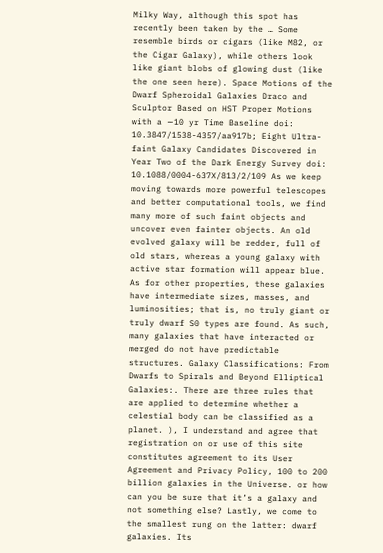Milky Way, although this spot has recently been taken by the … Some resemble birds or cigars (like M82, or the Cigar Galaxy), while others look like giant blobs of glowing dust (like the one seen here). Space Motions of the Dwarf Spheroidal Galaxies Draco and Sculptor Based on HST Proper Motions with a ∼10 yr Time Baseline doi: 10.3847/1538-4357/aa917b; Eight Ultra-faint Galaxy Candidates Discovered in Year Two of the Dark Energy Survey doi: 10.1088/0004-637X/813/2/109 As we keep moving towards more powerful telescopes and better computational tools, we find many more of such faint objects and uncover even fainter objects. An old evolved galaxy will be redder, full of old stars, whereas a young galaxy with active star formation will appear blue. As for other properties, these galaxies have intermediate sizes, masses, and luminosities; that is, no truly giant or truly dwarf S0 types are found. As such, many galaxies that have interacted or merged do not have predictable structures. Galaxy Classifications: From Dwarfs to Spirals and Beyond Elliptical Galaxies:. There are three rules that are applied to determine whether a celestial body can be classified as a planet. ), I understand and agree that registration on or use of this site constitutes agreement to its User Agreement and Privacy Policy, 100 to 200 billion galaxies in the Universe. or how can you be sure that it’s a galaxy and not something else? Lastly, we come to the smallest rung on the latter: dwarf galaxies. Its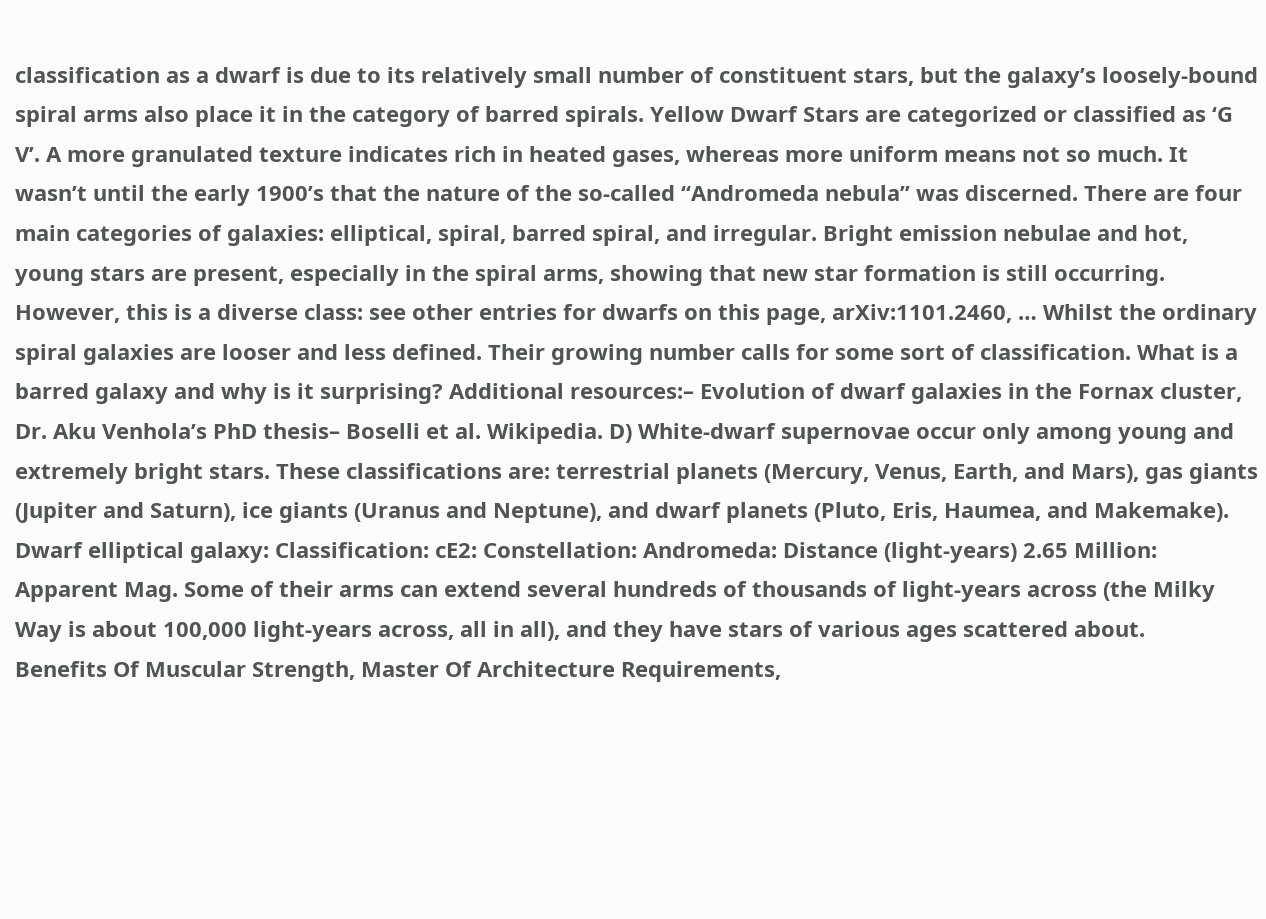classification as a dwarf is due to its relatively small number of constituent stars, but the galaxy’s loosely-bound spiral arms also place it in the category of barred spirals. Yellow Dwarf Stars are categorized or classified as ‘G V’. A more granulated texture indicates rich in heated gases, whereas more uniform means not so much. It wasn’t until the early 1900’s that the nature of the so-called “Andromeda nebula” was discerned. There are four main categories of galaxies: elliptical, spiral, barred spiral, and irregular. Bright emission nebulae and hot, young stars are present, especially in the spiral arms, showing that new star formation is still occurring. However, this is a diverse class: see other entries for dwarfs on this page, arXiv:1101.2460, … Whilst the ordinary spiral galaxies are looser and less defined. Their growing number calls for some sort of classification. What is a barred galaxy and why is it surprising? Additional resources:– Evolution of dwarf galaxies in the Fornax cluster, Dr. Aku Venhola’s PhD thesis– Boselli et al. Wikipedia. D) White-dwarf supernovae occur only among young and extremely bright stars. These classifications are: terrestrial planets (Mercury, Venus, Earth, and Mars), gas giants (Jupiter and Saturn), ice giants (Uranus and Neptune), and dwarf planets (Pluto, Eris, Haumea, and Makemake). Dwarf elliptical galaxy: Classification: cE2: Constellation: Andromeda: Distance (light-years) 2.65 Million: Apparent Mag. Some of their arms can extend several hundreds of thousands of light-years across (the Milky Way is about 100,000 light-years across, all in all), and they have stars of various ages scattered about.
Benefits Of Muscular Strength, Master Of Architecture Requirements,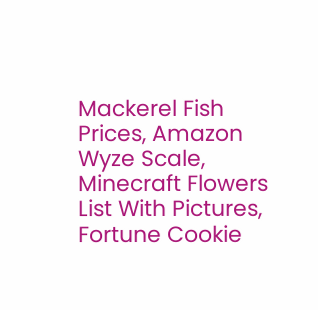Mackerel Fish Prices, Amazon Wyze Scale, Minecraft Flowers List With Pictures, Fortune Cookie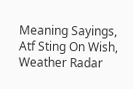Meaning Sayings, Atf Sting On Wish, Weather Radar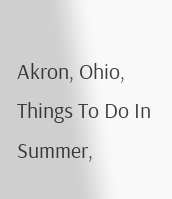Akron, Ohio, Things To Do In Summer,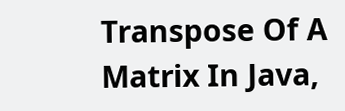Transpose Of A Matrix In Java,